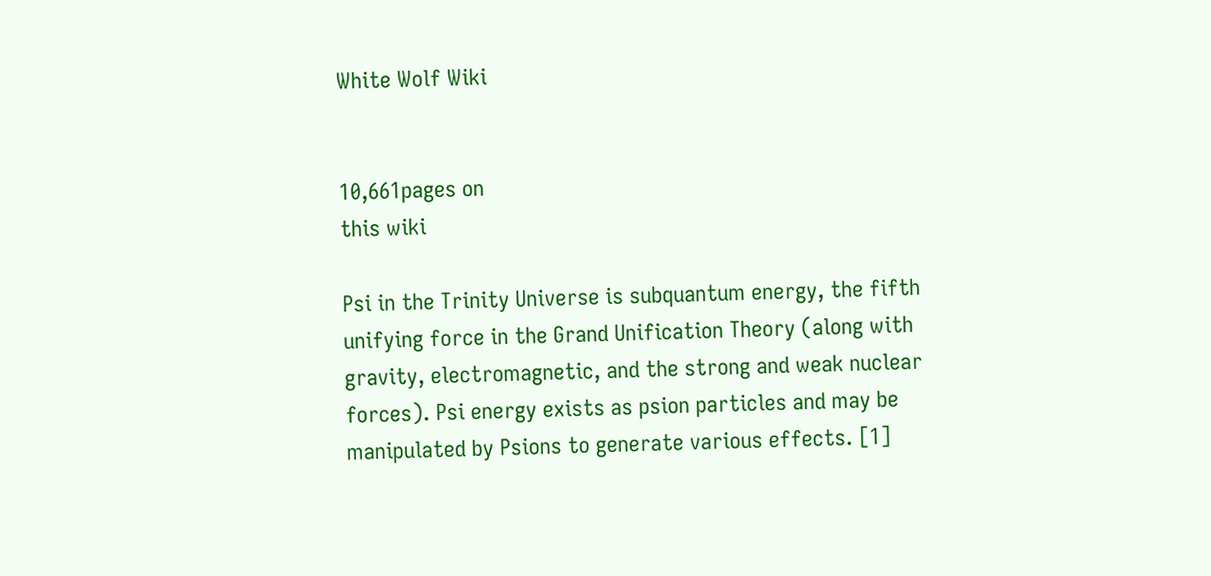White Wolf Wiki


10,661pages on
this wiki

Psi in the Trinity Universe is subquantum energy, the fifth unifying force in the Grand Unification Theory (along with gravity, electromagnetic, and the strong and weak nuclear forces). Psi energy exists as psion particles and may be manipulated by Psions to generate various effects. [1]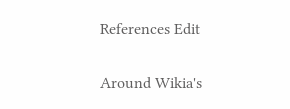References Edit

Around Wikia's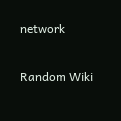network

Random Wiki